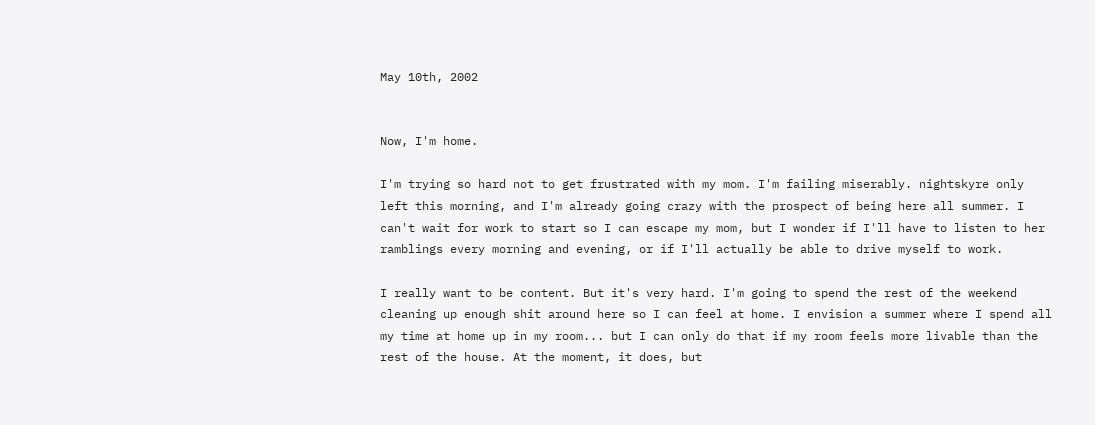May 10th, 2002


Now, I'm home.

I'm trying so hard not to get frustrated with my mom. I'm failing miserably. nightskyre only left this morning, and I'm already going crazy with the prospect of being here all summer. I can't wait for work to start so I can escape my mom, but I wonder if I'll have to listen to her ramblings every morning and evening, or if I'll actually be able to drive myself to work.

I really want to be content. But it's very hard. I'm going to spend the rest of the weekend cleaning up enough shit around here so I can feel at home. I envision a summer where I spend all my time at home up in my room... but I can only do that if my room feels more livable than the rest of the house. At the moment, it does, but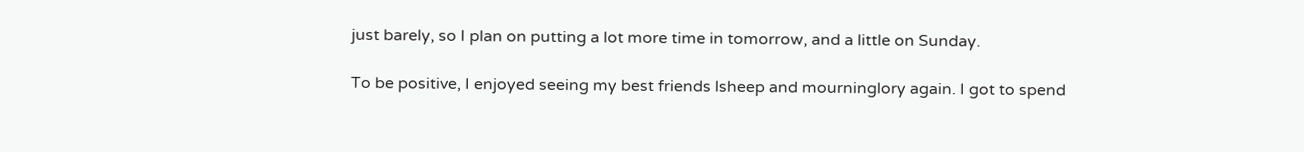just barely, so I plan on putting a lot more time in tomorrow, and a little on Sunday.

To be positive, I enjoyed seeing my best friends lsheep and mourninglory again. I got to spend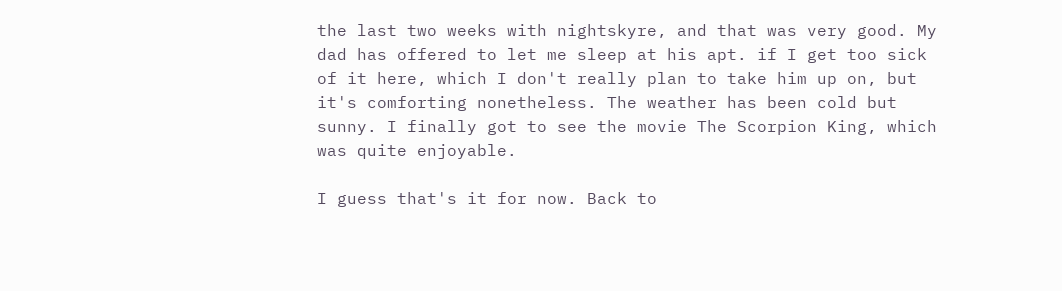the last two weeks with nightskyre, and that was very good. My dad has offered to let me sleep at his apt. if I get too sick of it here, which I don't really plan to take him up on, but it's comforting nonetheless. The weather has been cold but sunny. I finally got to see the movie The Scorpion King, which was quite enjoyable.

I guess that's it for now. Back to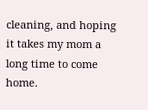cleaning, and hoping it takes my mom a long time to come home.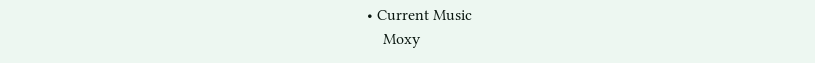• Current Music
    Moxy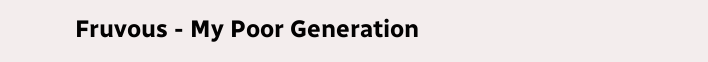Fruvous - My Poor Generation